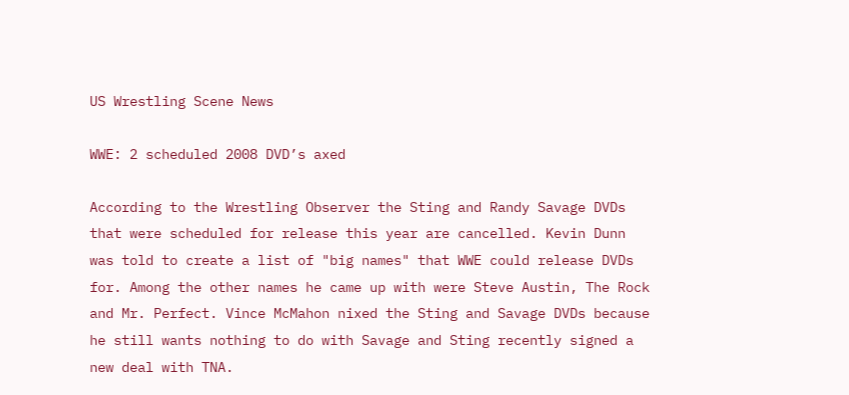US Wrestling Scene News

WWE: 2 scheduled 2008 DVD’s axed

According to the Wrestling Observer the Sting and Randy Savage DVDs that were scheduled for release this year are cancelled. Kevin Dunn was told to create a list of "big names" that WWE could release DVDs for. Among the other names he came up with were Steve Austin, The Rock and Mr. Perfect. Vince McMahon nixed the Sting and Savage DVDs because he still wants nothing to do with Savage and Sting recently signed a new deal with TNA.